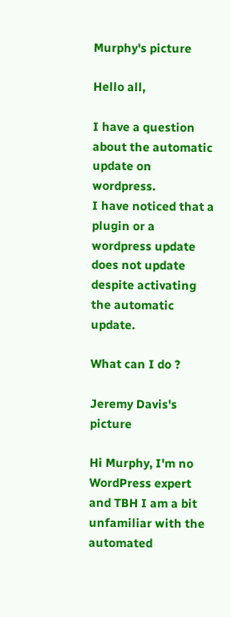Murphy's picture

Hello all,

I have a question about the automatic update on wordpress.
I have noticed that a plugin or a wordpress update does not update despite activating the automatic update.

What can I do ?

Jeremy Davis's picture

Hi Murphy, I'm no WordPress expert and TBH I am a bit unfamiliar with the automated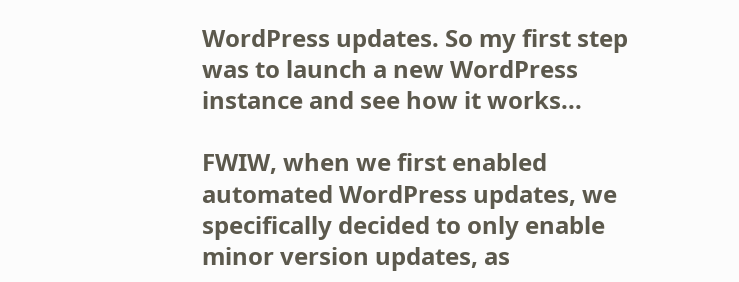WordPress updates. So my first step was to launch a new WordPress instance and see how it works...

FWIW, when we first enabled automated WordPress updates, we specifically decided to only enable minor version updates, as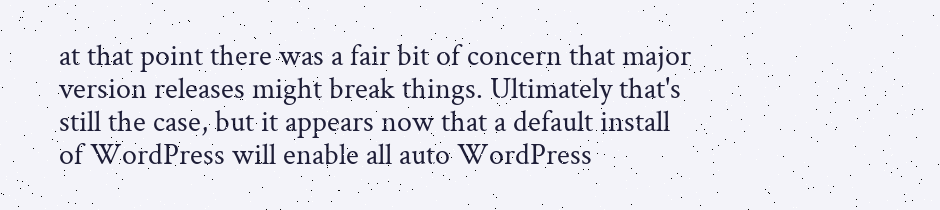at that point there was a fair bit of concern that major version releases might break things. Ultimately that's still the case, but it appears now that a default install of WordPress will enable all auto WordPress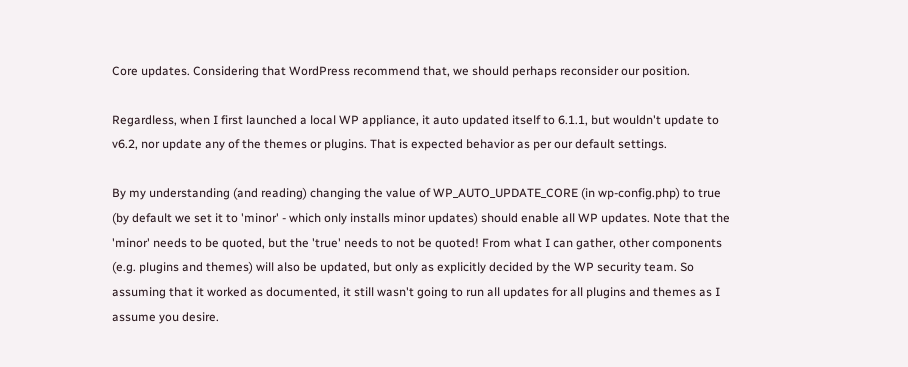Core updates. Considering that WordPress recommend that, we should perhaps reconsider our position.

Regardless, when I first launched a local WP appliance, it auto updated itself to 6.1.1, but wouldn't update to v6.2, nor update any of the themes or plugins. That is expected behavior as per our default settings.

By my understanding (and reading) changing the value of WP_AUTO_UPDATE_CORE (in wp-config.php) to true (by default we set it to 'minor' - which only installs minor updates) should enable all WP updates. Note that the 'minor' needs to be quoted, but the 'true' needs to not be quoted! From what I can gather, other components (e.g. plugins and themes) will also be updated, but only as explicitly decided by the WP security team. So assuming that it worked as documented, it still wasn't going to run all updates for all plugins and themes as I assume you desire.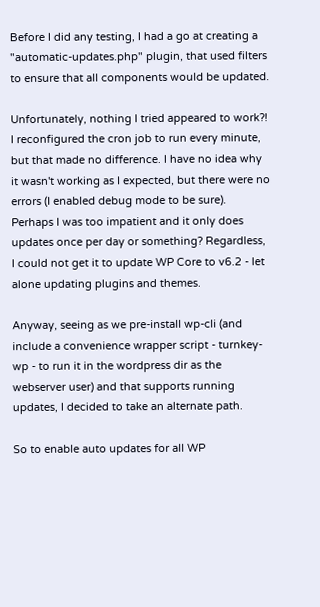Before I did any testing, I had a go at creating a "automatic-updates.php" plugin, that used filters to ensure that all components would be updated.

Unfortunately, nothing I tried appeared to work?! I reconfigured the cron job to run every minute, but that made no difference. I have no idea why it wasn't working as I expected, but there were no errors (I enabled debug mode to be sure). Perhaps I was too impatient and it only does updates once per day or something? Regardless, I could not get it to update WP Core to v6.2 - let alone updating plugins and themes.

Anyway, seeing as we pre-install wp-cli (and include a convenience wrapper script - turnkey-wp - to run it in the wordpress dir as the webserver user) and that supports running updates, I decided to take an alternate path.

So to enable auto updates for all WP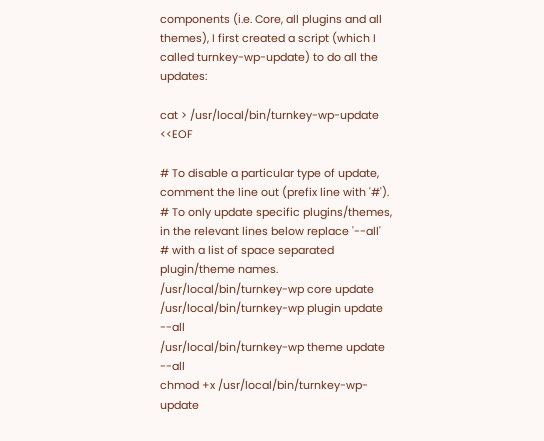components (i.e. Core, all plugins and all themes), I first created a script (which I called turnkey-wp-update) to do all the updates:

cat > /usr/local/bin/turnkey-wp-update <<EOF

# To disable a particular type of update, comment the line out (prefix line with '#').
# To only update specific plugins/themes, in the relevant lines below replace '--all'
# with a list of space separated plugin/theme names.
/usr/local/bin/turnkey-wp core update
/usr/local/bin/turnkey-wp plugin update --all
/usr/local/bin/turnkey-wp theme update --all
chmod +x /usr/local/bin/turnkey-wp-update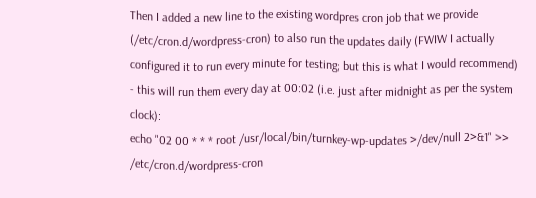Then I added a new line to the existing wordpres cron job that we provide (/etc/cron.d/wordpress-cron) to also run the updates daily (FWIW I actually configured it to run every minute for testing; but this is what I would recommend) - this will run them every day at 00:02 (i.e. just after midnight as per the system clock):
echo "02 00 * * * root /usr/local/bin/turnkey-wp-updates >/dev/null 2>&1" >> /etc/cron.d/wordpress-cron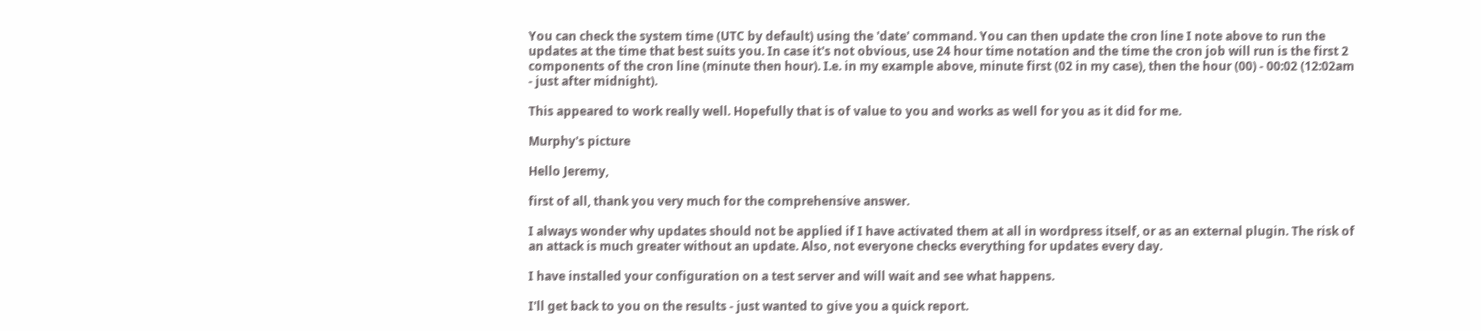You can check the system time (UTC by default) using the 'date' command. You can then update the cron line I note above to run the updates at the time that best suits you. In case it's not obvious, use 24 hour time notation and the time the cron job will run is the first 2 components of the cron line (minute then hour). I.e. in my example above, minute first (02 in my case), then the hour (00) - 00:02 (12:02am - just after midnight).

This appeared to work really well. Hopefully that is of value to you and works as well for you as it did for me.

Murphy's picture

Hello Jeremy,

first of all, thank you very much for the comprehensive answer.

I always wonder why updates should not be applied if I have activated them at all in wordpress itself, or as an external plugin. The risk of an attack is much greater without an update. Also, not everyone checks everything for updates every day.

I have installed your configuration on a test server and will wait and see what happens.

I'll get back to you on the results - just wanted to give you a quick report.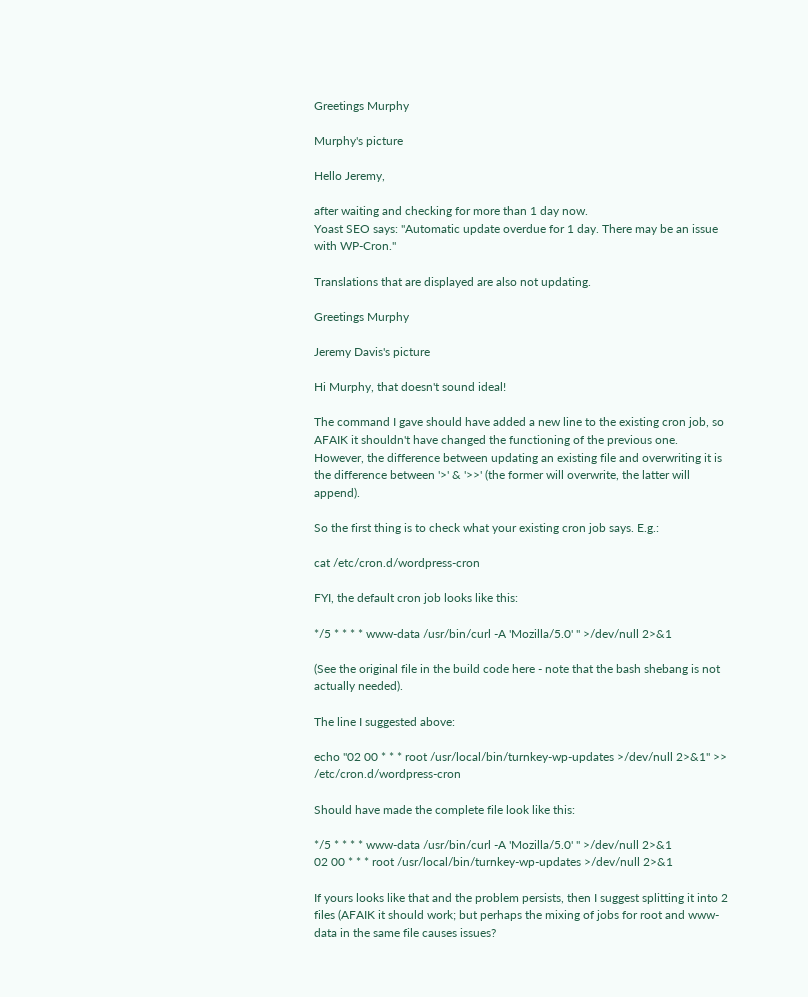Greetings Murphy

Murphy's picture

Hello Jeremy,

after waiting and checking for more than 1 day now.
Yoast SEO says: "Automatic update overdue for 1 day. There may be an issue with WP-Cron."

Translations that are displayed are also not updating.

Greetings Murphy

Jeremy Davis's picture

Hi Murphy, that doesn't sound ideal!

The command I gave should have added a new line to the existing cron job, so AFAIK it shouldn't have changed the functioning of the previous one. However, the difference between updating an existing file and overwriting it is the difference between '>' & '>>' (the former will overwrite, the latter will append).

So the first thing is to check what your existing cron job says. E.g.:

cat /etc/cron.d/wordpress-cron

FYI, the default cron job looks like this:

*/5 * * * * www-data /usr/bin/curl -A 'Mozilla/5.0' '' >/dev/null 2>&1

(See the original file in the build code here - note that the bash shebang is not actually needed).

The line I suggested above:

echo "02 00 * * * root /usr/local/bin/turnkey-wp-updates >/dev/null 2>&1" >> /etc/cron.d/wordpress-cron

Should have made the complete file look like this:

*/5 * * * * www-data /usr/bin/curl -A 'Mozilla/5.0' '' >/dev/null 2>&1
02 00 * * * root /usr/local/bin/turnkey-wp-updates >/dev/null 2>&1

If yours looks like that and the problem persists, then I suggest splitting it into 2 files (AFAIK it should work; but perhaps the mixing of jobs for root and www-data in the same file causes issues?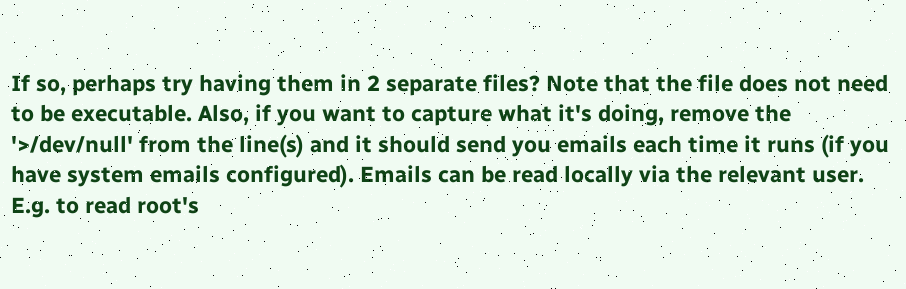If so, perhaps try having them in 2 separate files? Note that the file does not need to be executable. Also, if you want to capture what it's doing, remove the '>/dev/null' from the line(s) and it should send you emails each time it runs (if you have system emails configured). Emails can be read locally via the relevant user. E.g. to read root's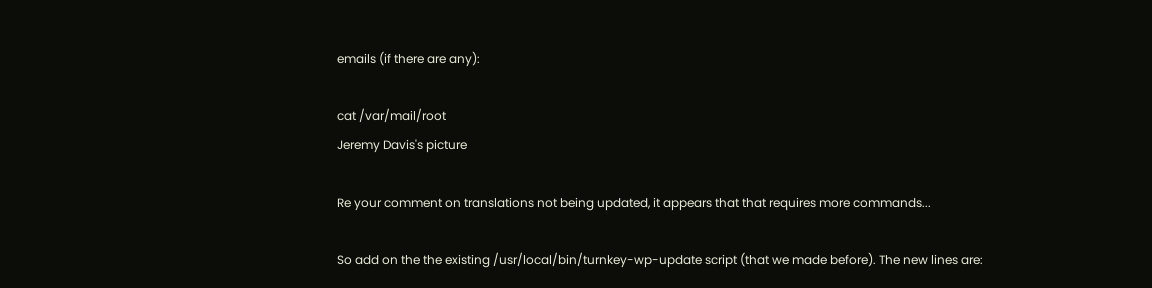emails (if there are any):

cat /var/mail/root
Jeremy Davis's picture

Re your comment on translations not being updated, it appears that that requires more commands...

So add on the the existing /usr/local/bin/turnkey-wp-update script (that we made before). The new lines are: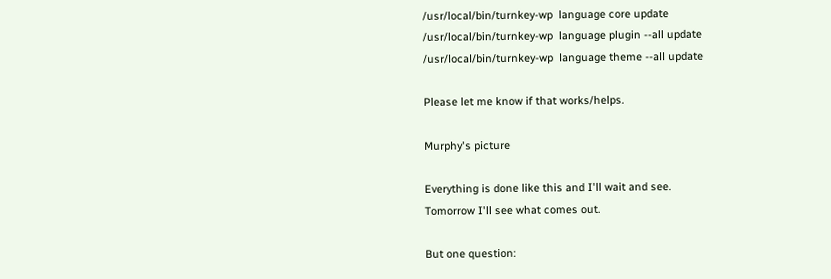/usr/local/bin/turnkey-wp  language core update
/usr/local/bin/turnkey-wp  language plugin --all update
/usr/local/bin/turnkey-wp  language theme --all update

Please let me know if that works/helps.

Murphy's picture

Everything is done like this and I'll wait and see.
Tomorrow I'll see what comes out.

But one question: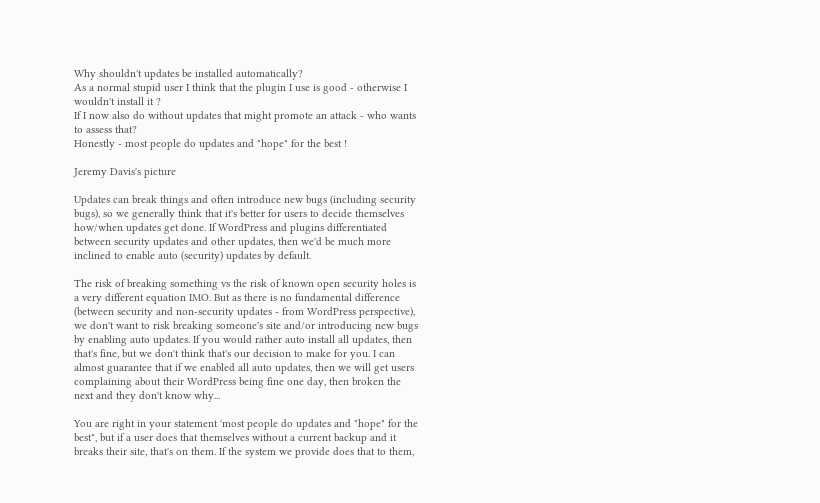Why shouldn't updates be installed automatically?
As a normal stupid user I think that the plugin I use is good - otherwise I wouldn't install it ?
If I now also do without updates that might promote an attack - who wants to assess that?
Honestly - most people do updates and "hope" for the best !

Jeremy Davis's picture

Updates can break things and often introduce new bugs (including security bugs), so we generally think that it's better for users to decide themselves how/when updates get done. If WordPress and plugins differentiated between security updates and other updates, then we'd be much more inclined to enable auto (security) updates by default.

The risk of breaking something vs the risk of known open security holes is a very different equation IMO. But as there is no fundamental difference (between security and non-security updates - from WordPress perspective), we don't want to risk breaking someone's site and/or introducing new bugs by enabling auto updates. If you would rather auto install all updates, then that's fine, but we don't think that's our decision to make for you. I can almost guarantee that if we enabled all auto updates, then we will get users complaining about their WordPress being fine one day, then broken the next and they don't know why...

You are right in your statement 'most people do updates and "hope" for the best", but if a user does that themselves without a current backup and it breaks their site, that's on them. If the system we provide does that to them,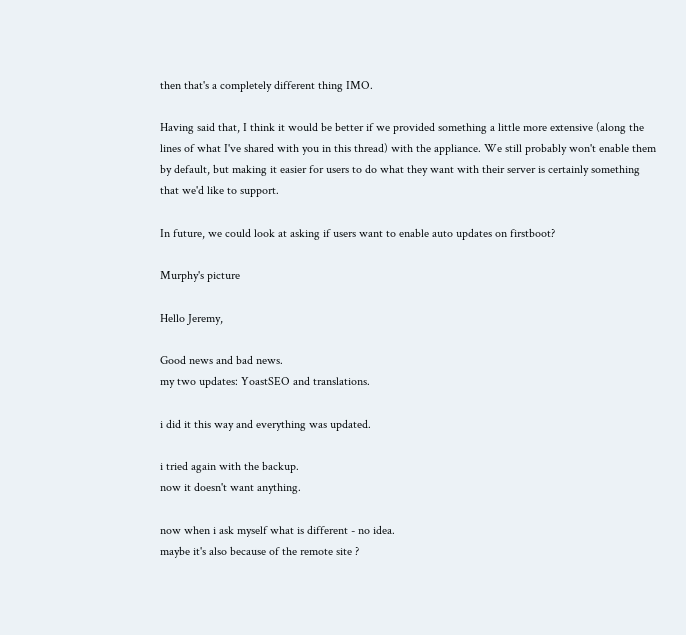then that's a completely different thing IMO.

Having said that, I think it would be better if we provided something a little more extensive (along the lines of what I've shared with you in this thread) with the appliance. We still probably won't enable them by default, but making it easier for users to do what they want with their server is certainly something that we'd like to support.

In future, we could look at asking if users want to enable auto updates on firstboot?

Murphy's picture

Hello Jeremy,

Good news and bad news.
my two updates: YoastSEO and translations.

i did it this way and everything was updated.

i tried again with the backup.
now it doesn't want anything.

now when i ask myself what is different - no idea.
maybe it's also because of the remote site ?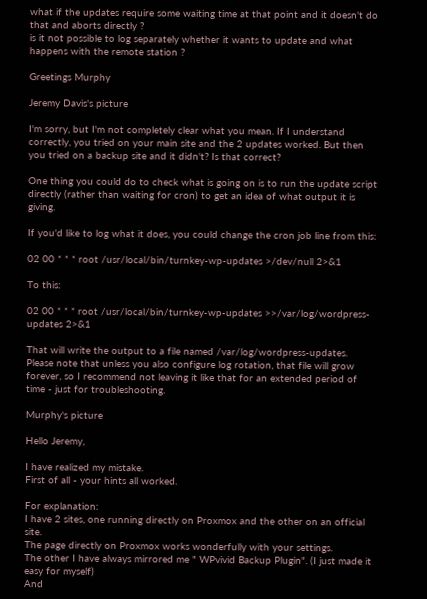what if the updates require some waiting time at that point and it doesn't do that and aborts directly ?
is it not possible to log separately whether it wants to update and what happens with the remote station ?

Greetings Murphy

Jeremy Davis's picture

I'm sorry, but I'm not completely clear what you mean. If I understand correctly, you tried on your main site and the 2 updates worked. But then you tried on a backup site and it didn't? Is that correct?

One thing you could do to check what is going on is to run the update script directly (rather than waiting for cron) to get an idea of what output it is giving.

If you'd like to log what it does, you could change the cron job line from this:

02 00 * * * root /usr/local/bin/turnkey-wp-updates >/dev/null 2>&1

To this:

02 00 * * * root /usr/local/bin/turnkey-wp-updates >>/var/log/wordpress-updates 2>&1

That will write the output to a file named /var/log/wordpress-updates. Please note that unless you also configure log rotation, that file will grow forever, so I recommend not leaving it like that for an extended period of time - just for troubleshooting.

Murphy's picture

Hello Jeremy,

I have realized my mistake.
First of all - your hints all worked.

For explanation:
I have 2 sites, one running directly on Proxmox and the other on an official site.
The page directly on Proxmox works wonderfully with your settings.
The other I have always mirrored me " WPvivid Backup Plugin". (I just made it easy for myself)
And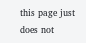this page just does not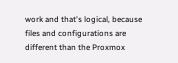work and that's logical, because files and configurations are different than the Proxmox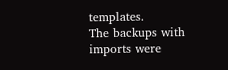templates.
The backups with imports were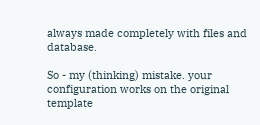always made completely with files and database.

So - my (thinking) mistake. your configuration works on the original template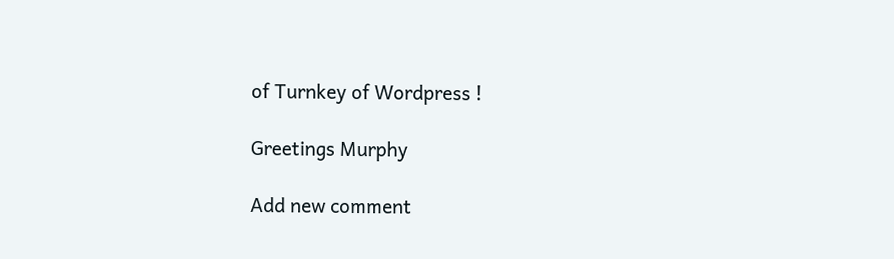of Turnkey of Wordpress !

Greetings Murphy

Add new comment